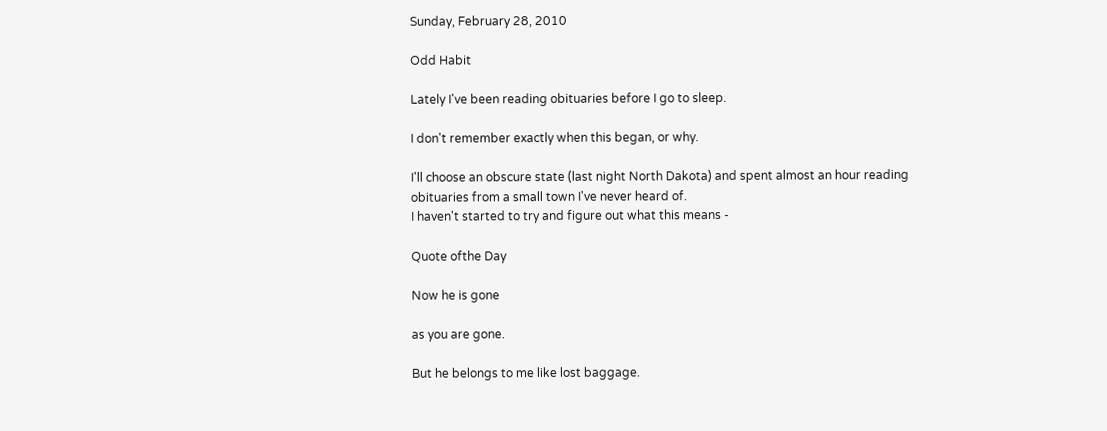Sunday, February 28, 2010

Odd Habit

Lately I've been reading obituaries before I go to sleep.

I don't remember exactly when this began, or why.

I'll choose an obscure state (last night North Dakota) and spent almost an hour reading obituaries from a small town I've never heard of.
I haven't started to try and figure out what this means -

Quote ofthe Day

Now he is gone

as you are gone.

But he belongs to me like lost baggage.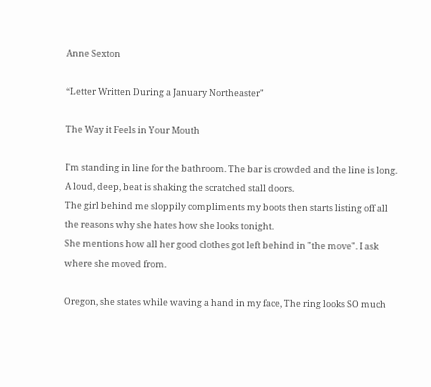Anne Sexton

“Letter Written During a January Northeaster"

The Way it Feels in Your Mouth

I'm standing in line for the bathroom. The bar is crowded and the line is long. A loud, deep, beat is shaking the scratched stall doors.
The girl behind me sloppily compliments my boots then starts listing off all the reasons why she hates how she looks tonight.
She mentions how all her good clothes got left behind in "the move". I ask where she moved from.

Oregon, she states while waving a hand in my face, The ring looks SO much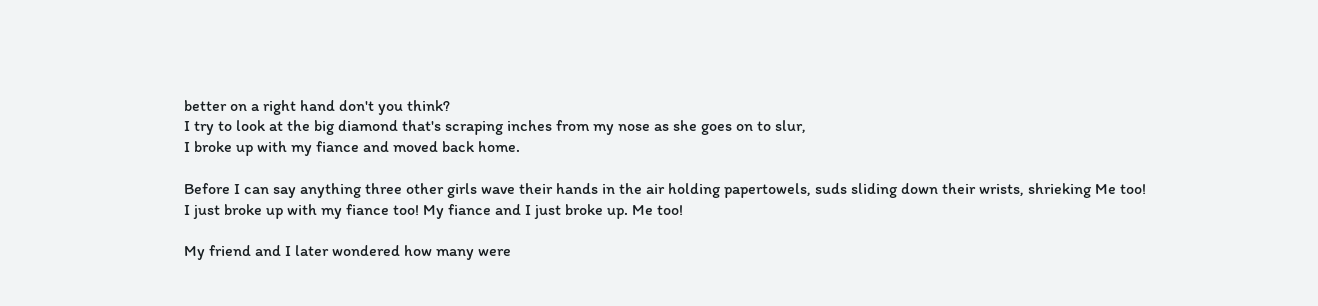better on a right hand don't you think?
I try to look at the big diamond that's scraping inches from my nose as she goes on to slur,
I broke up with my fiance and moved back home.

Before I can say anything three other girls wave their hands in the air holding papertowels, suds sliding down their wrists, shrieking Me too! I just broke up with my fiance too! My fiance and I just broke up. Me too!

My friend and I later wondered how many were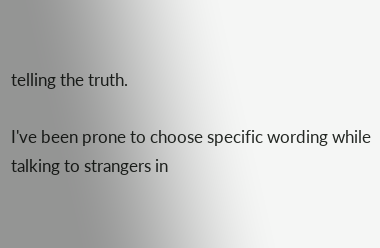telling the truth.

I've been prone to choose specific wording while talking to strangers in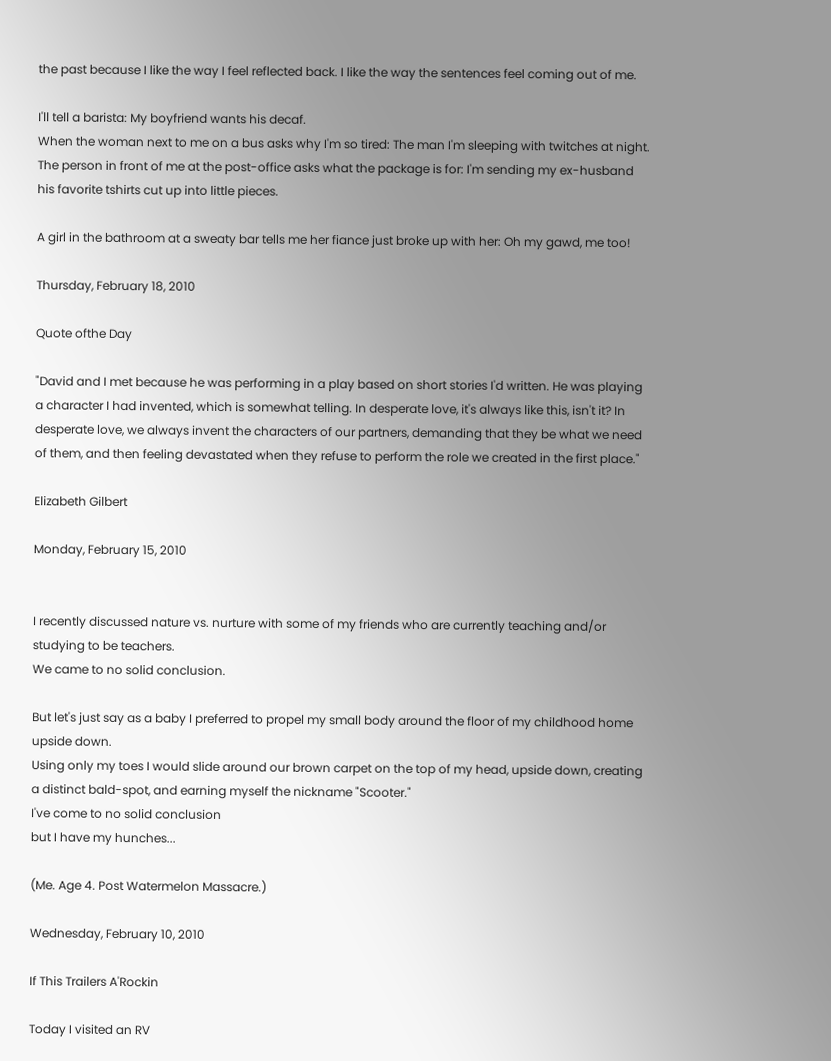the past because I like the way I feel reflected back. I like the way the sentences feel coming out of me.

I'll tell a barista: My boyfriend wants his decaf.
When the woman next to me on a bus asks why I'm so tired: The man I'm sleeping with twitches at night.
The person in front of me at the post-office asks what the package is for: I'm sending my ex-husband his favorite tshirts cut up into little pieces.

A girl in the bathroom at a sweaty bar tells me her fiance just broke up with her: Oh my gawd, me too!

Thursday, February 18, 2010

Quote ofthe Day

"David and I met because he was performing in a play based on short stories I'd written. He was playing a character I had invented, which is somewhat telling. In desperate love, it's always like this, isn't it? In desperate love, we always invent the characters of our partners, demanding that they be what we need of them, and then feeling devastated when they refuse to perform the role we created in the first place."

Elizabeth Gilbert

Monday, February 15, 2010


I recently discussed nature vs. nurture with some of my friends who are currently teaching and/or studying to be teachers.
We came to no solid conclusion.

But let's just say as a baby I preferred to propel my small body around the floor of my childhood home upside down.
Using only my toes I would slide around our brown carpet on the top of my head, upside down, creating a distinct bald-spot, and earning myself the nickname "Scooter."
I've come to no solid conclusion
but I have my hunches...

(Me. Age 4. Post Watermelon Massacre.)

Wednesday, February 10, 2010

If This Trailers A'Rockin

Today I visited an RV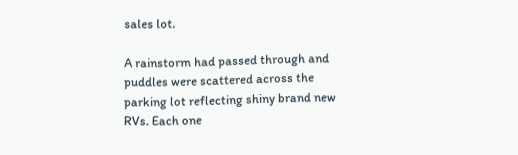sales lot.

A rainstorm had passed through and puddles were scattered across the parking lot reflecting shiny brand new RVs. Each one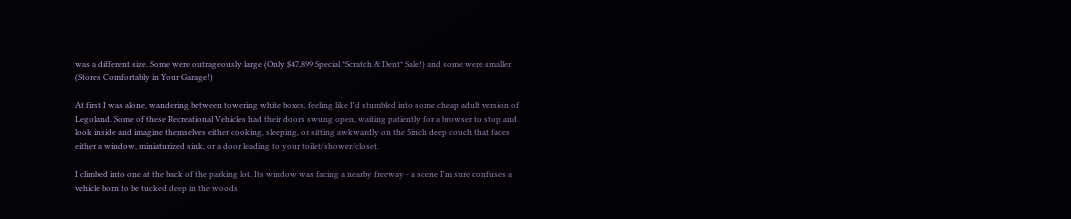was a different size. Some were outrageously large (Only $47,899 Special *Scratch & Dent* Sale!) and some were smaller (Stores Comfortably in Your Garage!)

At first I was alone, wandering between towering white boxes, feeling like I'd stumbled into some cheap adult version of Legoland. Some of these Recreational Vehicles had their doors swung open, waiting patiently for a browser to stop and look inside and imagine themselves either cooking, sleeping, or sitting awkwardly on the 5inch deep couch that faces either a window, miniaturized sink, or a door leading to your toilet/shower/closet.

I climbed into one at the back of the parking lot. Its window was facing a nearby freeway - a scene I'm sure confuses a vehicle born to be tucked deep in the woods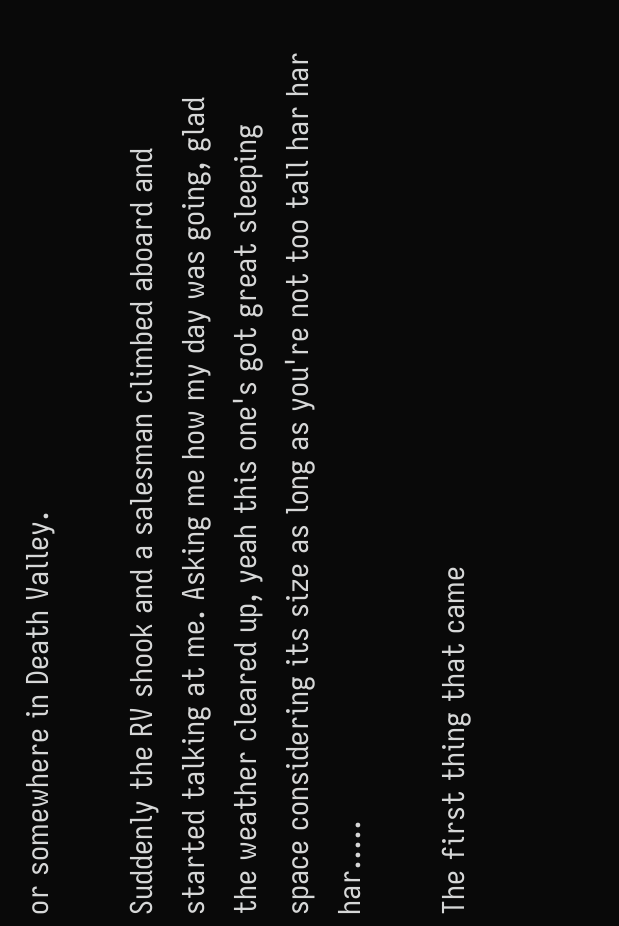or somewhere in Death Valley.

Suddenly the RV shook and a salesman climbed aboard and started talking at me. Asking me how my day was going, glad the weather cleared up, yeah this one's got great sleeping space considering its size as long as you're not too tall har har har.....

The first thing that came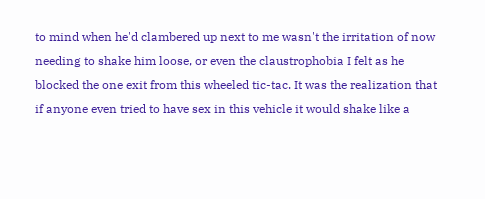to mind when he'd clambered up next to me wasn't the irritation of now needing to shake him loose, or even the claustrophobia I felt as he blocked the one exit from this wheeled tic-tac. It was the realization that if anyone even tried to have sex in this vehicle it would shake like a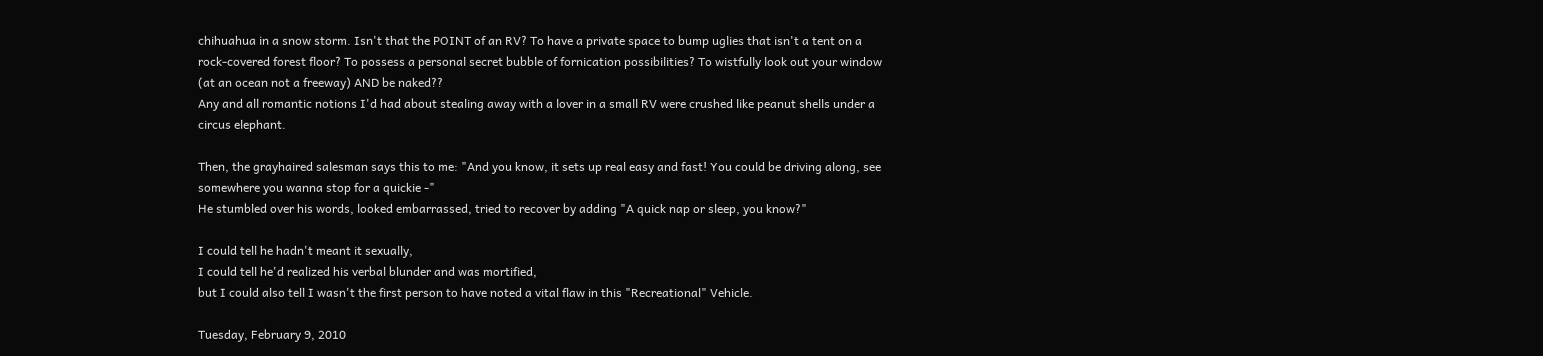chihuahua in a snow storm. Isn't that the POINT of an RV? To have a private space to bump uglies that isn't a tent on a rock-covered forest floor? To possess a personal secret bubble of fornication possibilities? To wistfully look out your window (at an ocean not a freeway) AND be naked??
Any and all romantic notions I'd had about stealing away with a lover in a small RV were crushed like peanut shells under a circus elephant.

Then, the grayhaired salesman says this to me: "And you know, it sets up real easy and fast! You could be driving along, see somewhere you wanna stop for a quickie -"
He stumbled over his words, looked embarrassed, tried to recover by adding "A quick nap or sleep, you know?"

I could tell he hadn't meant it sexually,
I could tell he'd realized his verbal blunder and was mortified,
but I could also tell I wasn't the first person to have noted a vital flaw in this "Recreational" Vehicle.

Tuesday, February 9, 2010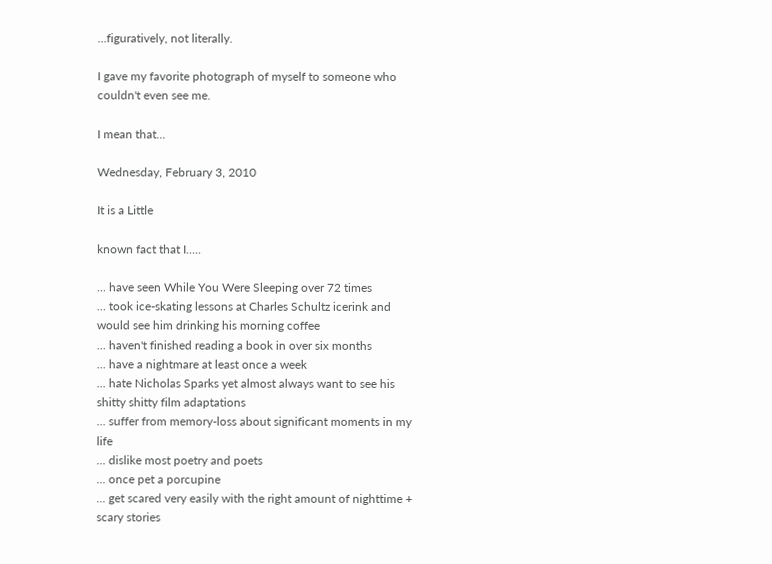...figuratively, not literally.

I gave my favorite photograph of myself to someone who couldn't even see me.

I mean that...

Wednesday, February 3, 2010

It is a Little

known fact that I.....

... have seen While You Were Sleeping over 72 times
... took ice-skating lessons at Charles Schultz icerink and would see him drinking his morning coffee
... haven't finished reading a book in over six months
... have a nightmare at least once a week
... hate Nicholas Sparks yet almost always want to see his shitty shitty film adaptations
... suffer from memory-loss about significant moments in my life
... dislike most poetry and poets
... once pet a porcupine
... get scared very easily with the right amount of nighttime + scary stories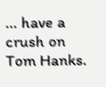... have a crush on Tom Hanks.